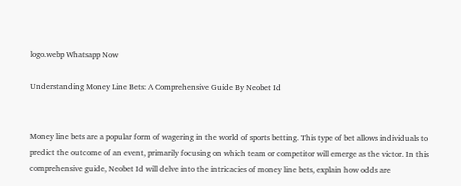logo.webp Whatsapp Now

Understanding Money Line Bets: A Comprehensive Guide By Neobet Id


Money line bets are a popular form of wagering in the world of sports betting. This type of bet allows individuals to predict the outcome of an event, primarily focusing on which team or competitor will emerge as the victor. In this comprehensive guide, Neobet Id will delve into the intricacies of money line bets, explain how odds are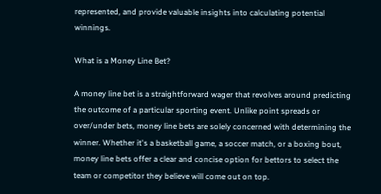represented, and provide valuable insights into calculating potential winnings.

What is a Money Line Bet?

A money line bet is a straightforward wager that revolves around predicting the outcome of a particular sporting event. Unlike point spreads or over/under bets, money line bets are solely concerned with determining the winner. Whether it's a basketball game, a soccer match, or a boxing bout, money line bets offer a clear and concise option for bettors to select the team or competitor they believe will come out on top.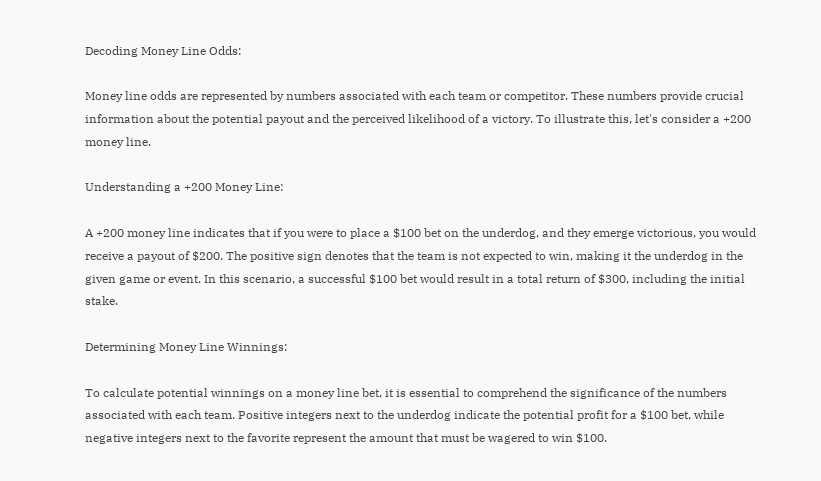Decoding Money Line Odds:

Money line odds are represented by numbers associated with each team or competitor. These numbers provide crucial information about the potential payout and the perceived likelihood of a victory. To illustrate this, let's consider a +200 money line.

Understanding a +200 Money Line:

A +200 money line indicates that if you were to place a $100 bet on the underdog, and they emerge victorious, you would receive a payout of $200. The positive sign denotes that the team is not expected to win, making it the underdog in the given game or event. In this scenario, a successful $100 bet would result in a total return of $300, including the initial stake.

Determining Money Line Winnings:

To calculate potential winnings on a money line bet, it is essential to comprehend the significance of the numbers associated with each team. Positive integers next to the underdog indicate the potential profit for a $100 bet, while negative integers next to the favorite represent the amount that must be wagered to win $100.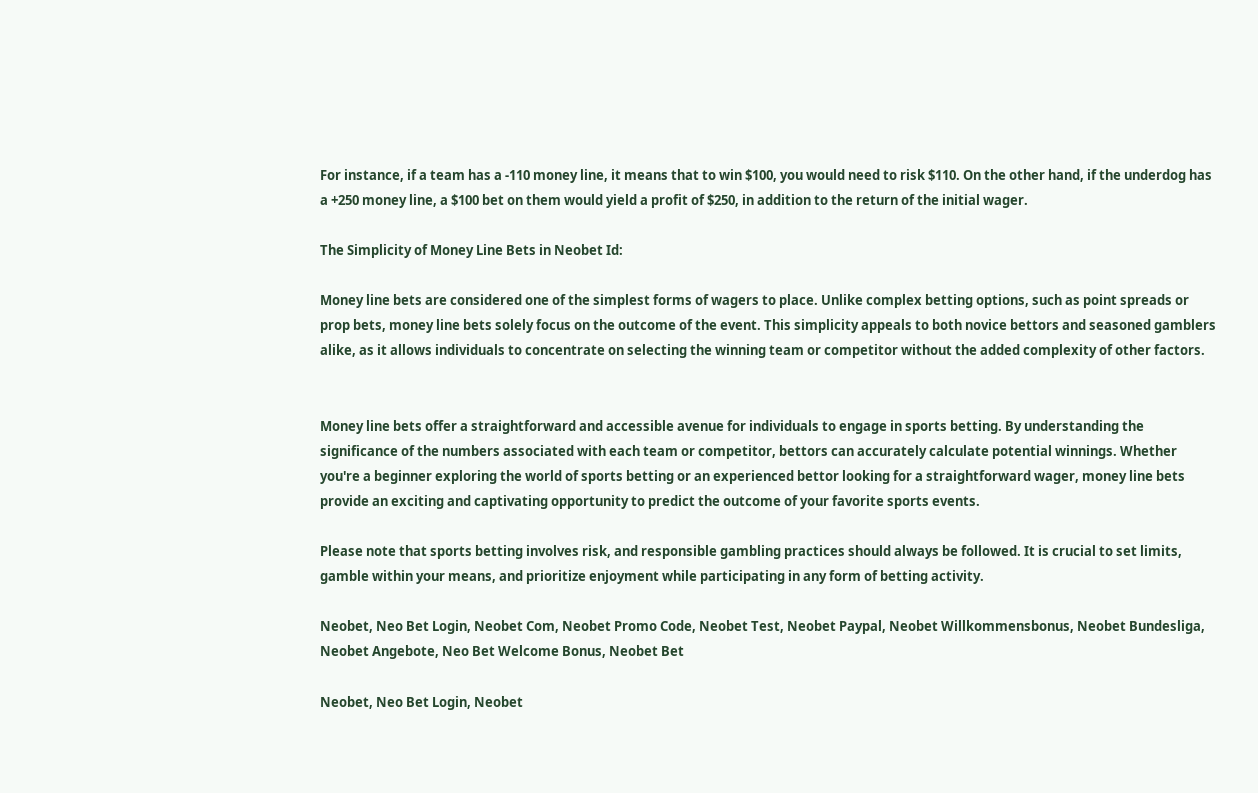For instance, if a team has a -110 money line, it means that to win $100, you would need to risk $110. On the other hand, if the underdog has a +250 money line, a $100 bet on them would yield a profit of $250, in addition to the return of the initial wager.

The Simplicity of Money Line Bets in Neobet Id:

Money line bets are considered one of the simplest forms of wagers to place. Unlike complex betting options, such as point spreads or prop bets, money line bets solely focus on the outcome of the event. This simplicity appeals to both novice bettors and seasoned gamblers alike, as it allows individuals to concentrate on selecting the winning team or competitor without the added complexity of other factors.


Money line bets offer a straightforward and accessible avenue for individuals to engage in sports betting. By understanding the significance of the numbers associated with each team or competitor, bettors can accurately calculate potential winnings. Whether you're a beginner exploring the world of sports betting or an experienced bettor looking for a straightforward wager, money line bets provide an exciting and captivating opportunity to predict the outcome of your favorite sports events.

Please note that sports betting involves risk, and responsible gambling practices should always be followed. It is crucial to set limits, gamble within your means, and prioritize enjoyment while participating in any form of betting activity.

Neobet, Neo Bet Login, Neobet Com, Neobet Promo Code, Neobet Test, Neobet Paypal, Neobet Willkommensbonus, Neobet Bundesliga, Neobet Angebote, Neo Bet Welcome Bonus, Neobet Bet

Neobet, Neo Bet Login, Neobet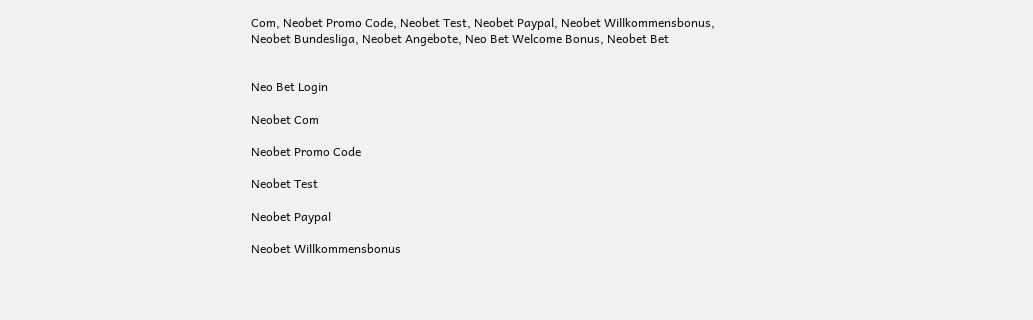Com, Neobet Promo Code, Neobet Test, Neobet Paypal, Neobet Willkommensbonus, Neobet Bundesliga, Neobet Angebote, Neo Bet Welcome Bonus, Neobet Bet


Neo Bet Login

Neobet Com

Neobet Promo Code

Neobet Test

Neobet Paypal

Neobet Willkommensbonus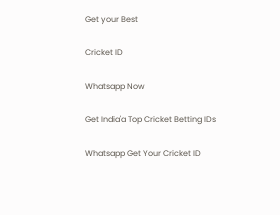Get your Best

Cricket ID

Whatsapp Now

Get India'a Top Cricket Betting IDs

Whatsapp Get Your Cricket ID